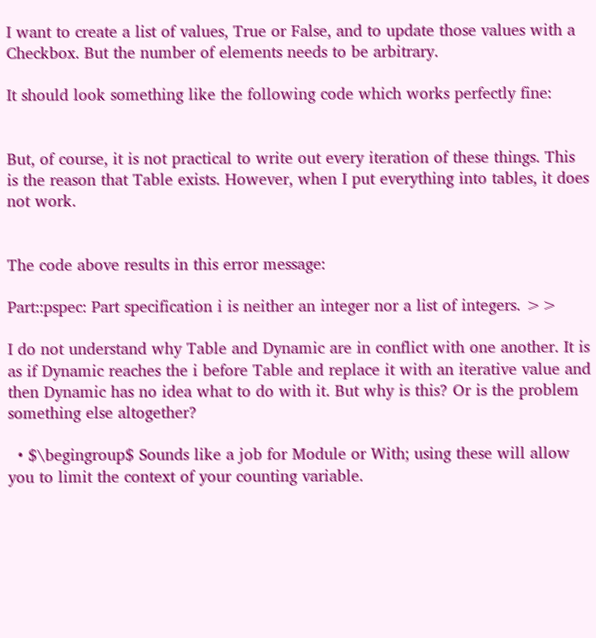I want to create a list of values, True or False, and to update those values with a Checkbox. But the number of elements needs to be arbitrary.

It should look something like the following code which works perfectly fine:


But, of course, it is not practical to write out every iteration of these things. This is the reason that Table exists. However, when I put everything into tables, it does not work.


The code above results in this error message:

Part::pspec: Part specification i is neither an integer nor a list of integers. >>

I do not understand why Table and Dynamic are in conflict with one another. It is as if Dynamic reaches the i before Table and replace it with an iterative value and then Dynamic has no idea what to do with it. But why is this? Or is the problem something else altogether?

  • $\begingroup$ Sounds like a job for Module or With; using these will allow you to limit the context of your counting variable.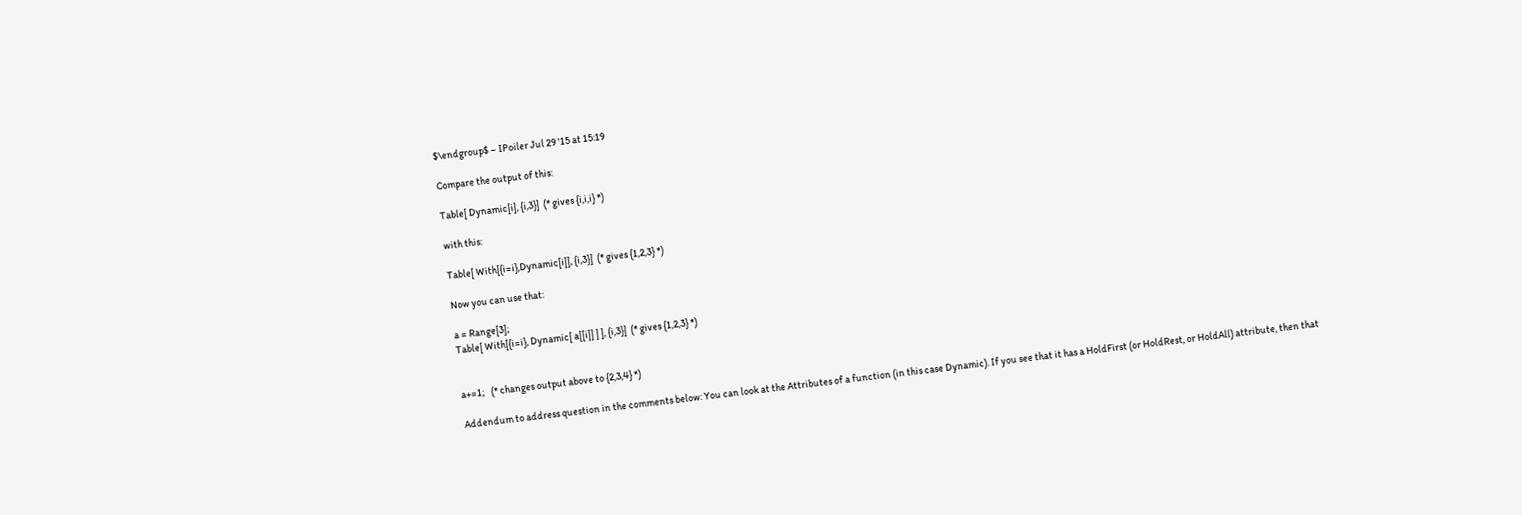$\endgroup$ – IPoiler Jul 29 '15 at 15:19

Compare the output of this:

Table[ Dynamic[i], {i,3}]  (* gives {i,i,i} *)

with this:

Table[ With[{i=i},Dynamic[i]], {i,3}]  (* gives {1,2,3} *)

Now you can use that:

a = Range[3];
Table[ With[{i=i}, Dynamic[ a[[i]] ] ], {i,3}]  (* gives {1,2,3} *)


a+=1;   (* changes output above to {2,3,4} *)

Addendum to address question in the comments below: You can look at the Attributes of a function (in this case Dynamic). If you see that it has a HoldFirst (or HoldRest, or HoldAll) attribute, then that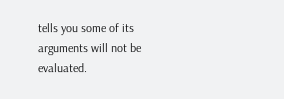tells you some of its arguments will not be evaluated.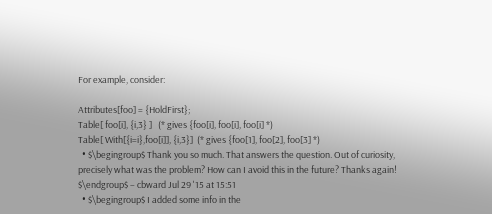For example, consider:

Attributes[foo] = {HoldFirst};
Table[ foo[i], {i,3} ]   (* gives {foo[i], foo[i], foo[i] *)
Table[ With[{i=i},foo[i]], {i,3}]  (* gives {foo[1], foo[2], foo[3] *)
  • $\begingroup$ Thank you so much. That answers the question. Out of curiosity, precisely what was the problem? How can I avoid this in the future? Thanks again! $\endgroup$ – cbward Jul 29 '15 at 15:51
  • $\begingroup$ I added some info in the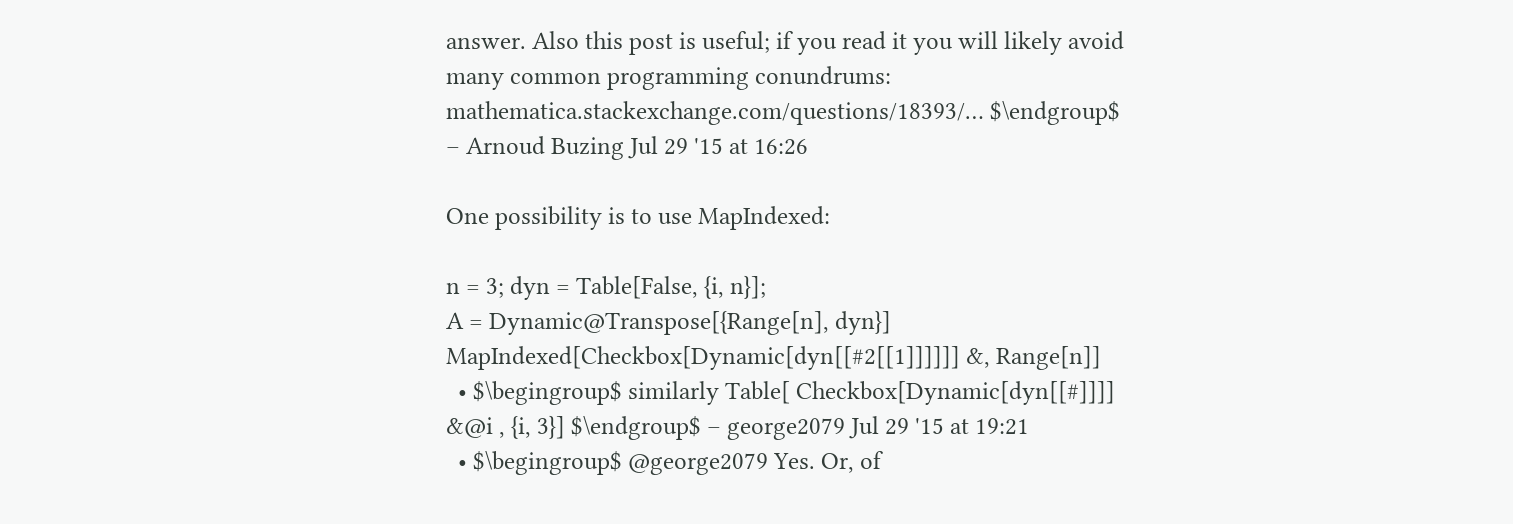answer. Also this post is useful; if you read it you will likely avoid many common programming conundrums: mathematica.stackexchange.com/questions/18393/… $\endgroup$ – Arnoud Buzing Jul 29 '15 at 16:26

One possibility is to use MapIndexed:

n = 3; dyn = Table[False, {i, n}];
A = Dynamic@Transpose[{Range[n], dyn}]
MapIndexed[Checkbox[Dynamic[dyn[[#2[[1]]]]]] &, Range[n]]
  • $\begingroup$ similarly Table[ Checkbox[Dynamic[dyn[[#]]]] &@i , {i, 3}] $\endgroup$ – george2079 Jul 29 '15 at 19:21
  • $\begingroup$ @george2079 Yes. Or, of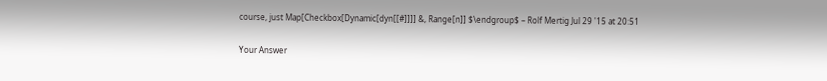course, just Map[Checkbox[Dynamic[dyn[[#]]]] &, Range[n]] $\endgroup$ – Rolf Mertig Jul 29 '15 at 20:51

Your Answer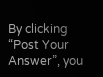By clicking “Post Your Answer”, you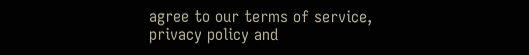agree to our terms of service, privacy policy and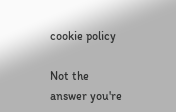cookie policy

Not the answer you're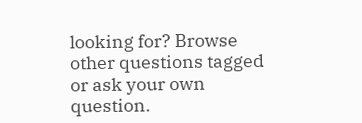looking for? Browse other questions tagged or ask your own question.